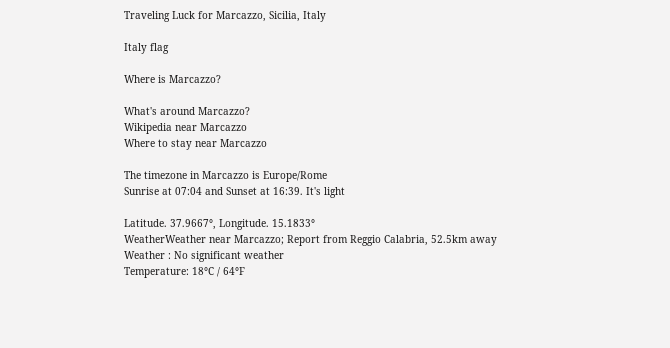Traveling Luck for Marcazzo, Sicilia, Italy

Italy flag

Where is Marcazzo?

What's around Marcazzo?
Wikipedia near Marcazzo
Where to stay near Marcazzo

The timezone in Marcazzo is Europe/Rome
Sunrise at 07:04 and Sunset at 16:39. It's light

Latitude. 37.9667°, Longitude. 15.1833°
WeatherWeather near Marcazzo; Report from Reggio Calabria, 52.5km away
Weather : No significant weather
Temperature: 18°C / 64°F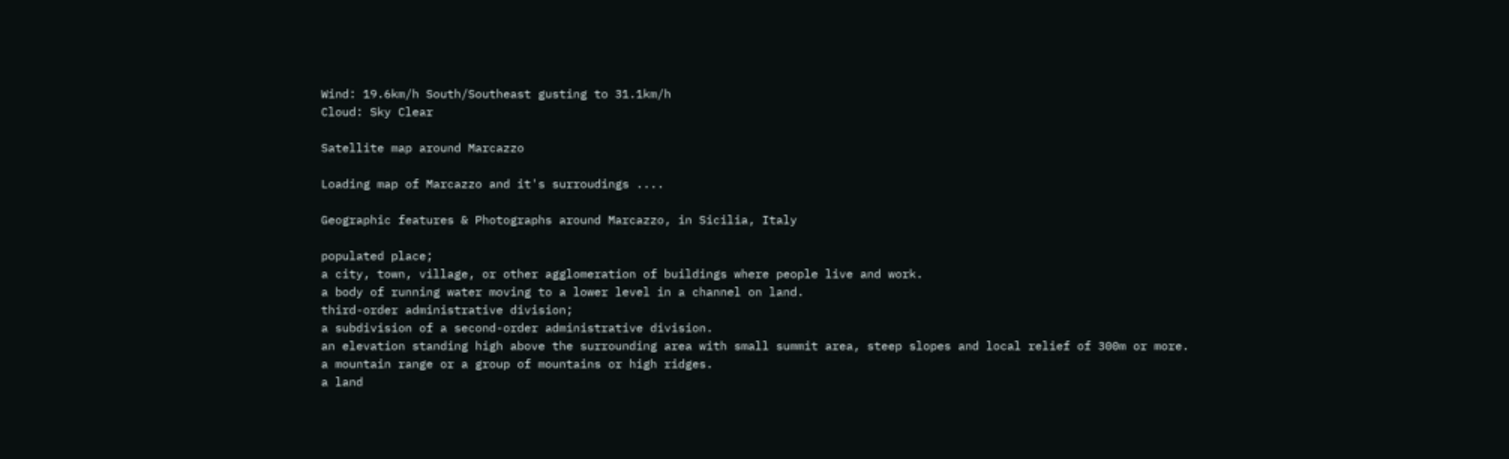Wind: 19.6km/h South/Southeast gusting to 31.1km/h
Cloud: Sky Clear

Satellite map around Marcazzo

Loading map of Marcazzo and it's surroudings ....

Geographic features & Photographs around Marcazzo, in Sicilia, Italy

populated place;
a city, town, village, or other agglomeration of buildings where people live and work.
a body of running water moving to a lower level in a channel on land.
third-order administrative division;
a subdivision of a second-order administrative division.
an elevation standing high above the surrounding area with small summit area, steep slopes and local relief of 300m or more.
a mountain range or a group of mountains or high ridges.
a land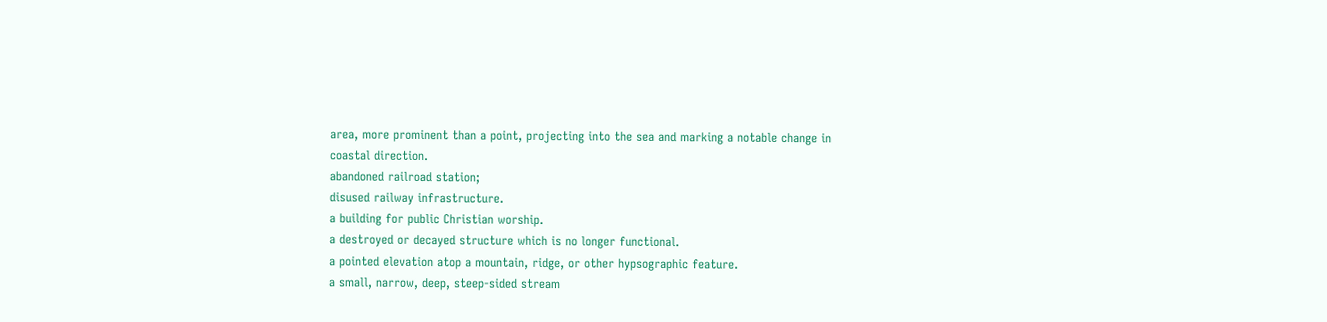area, more prominent than a point, projecting into the sea and marking a notable change in coastal direction.
abandoned railroad station;
disused railway infrastructure.
a building for public Christian worship.
a destroyed or decayed structure which is no longer functional.
a pointed elevation atop a mountain, ridge, or other hypsographic feature.
a small, narrow, deep, steep-sided stream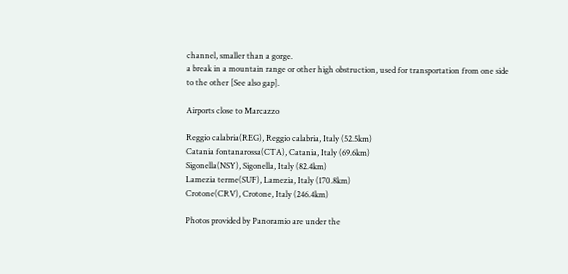channel, smaller than a gorge.
a break in a mountain range or other high obstruction, used for transportation from one side to the other [See also gap].

Airports close to Marcazzo

Reggio calabria(REG), Reggio calabria, Italy (52.5km)
Catania fontanarossa(CTA), Catania, Italy (69.6km)
Sigonella(NSY), Sigonella, Italy (82.4km)
Lamezia terme(SUF), Lamezia, Italy (170.8km)
Crotone(CRV), Crotone, Italy (246.4km)

Photos provided by Panoramio are under the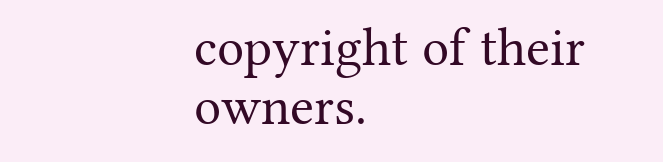copyright of their owners.